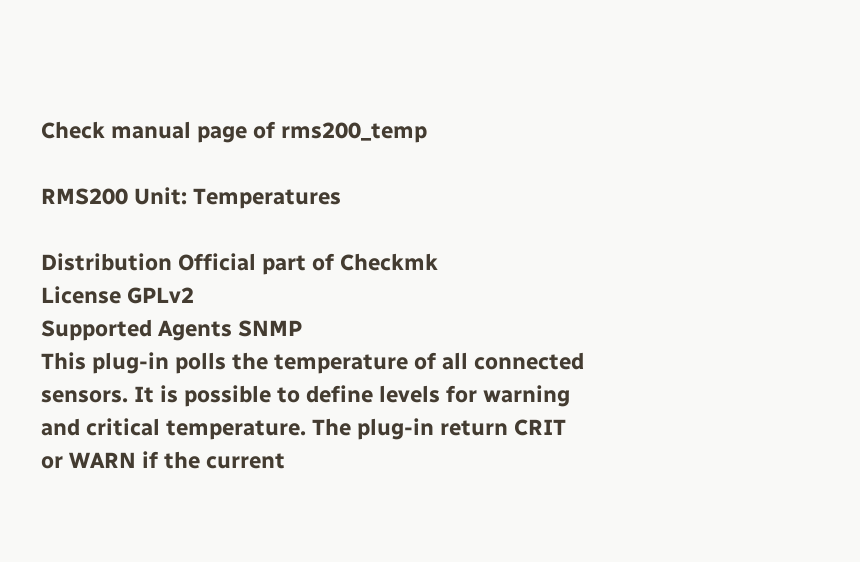Check manual page of rms200_temp

RMS200 Unit: Temperatures

Distribution Official part of Checkmk
License GPLv2
Supported Agents SNMP
This plug-in polls the temperature of all connected sensors. It is possible to define levels for warning and critical temperature. The plug-in return CRIT or WARN if the current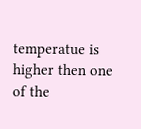temperatue is higher then one of the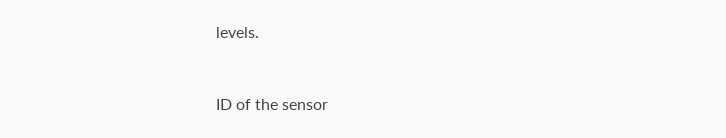levels.


ID of the sensor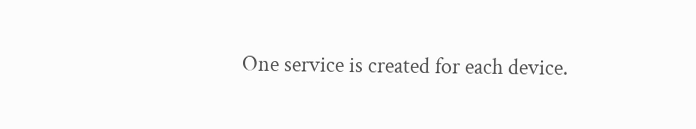One service is created for each device.